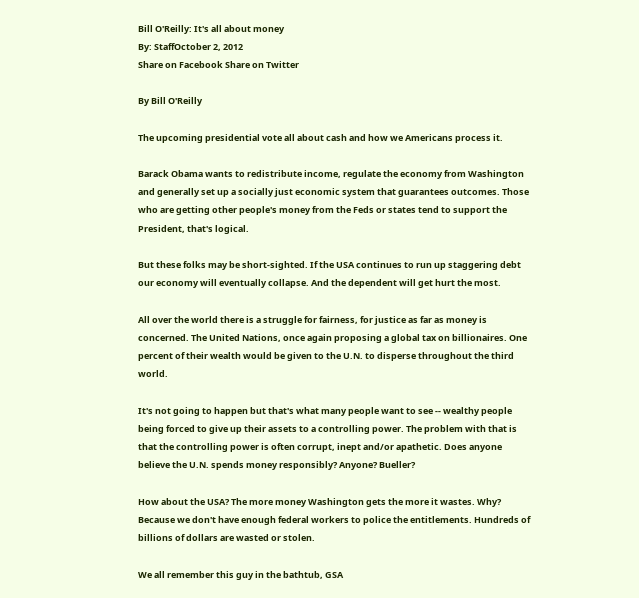Bill O'Reilly: It's all about money
By: StaffOctober 2, 2012
Share on Facebook Share on Twitter

By Bill O'Reilly

The upcoming presidential vote all about cash and how we Americans process it.

Barack Obama wants to redistribute income, regulate the economy from Washington and generally set up a socially just economic system that guarantees outcomes. Those who are getting other people's money from the Feds or states tend to support the President, that's logical.

But these folks may be short-sighted. If the USA continues to run up staggering debt our economy will eventually collapse. And the dependent will get hurt the most.

All over the world there is a struggle for fairness, for justice as far as money is concerned. The United Nations, once again proposing a global tax on billionaires. One percent of their wealth would be given to the U.N. to disperse throughout the third world.

It's not going to happen but that's what many people want to see -- wealthy people being forced to give up their assets to a controlling power. The problem with that is that the controlling power is often corrupt, inept and/or apathetic. Does anyone believe the U.N. spends money responsibly? Anyone? Bueller?

How about the USA? The more money Washington gets the more it wastes. Why? Because we don't have enough federal workers to police the entitlements. Hundreds of billions of dollars are wasted or stolen.

We all remember this guy in the bathtub, GSA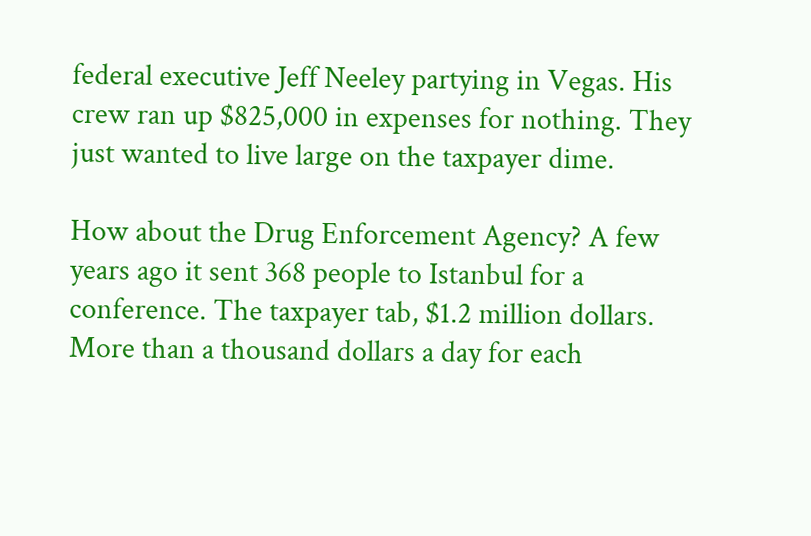federal executive Jeff Neeley partying in Vegas. His crew ran up $825,000 in expenses for nothing. They just wanted to live large on the taxpayer dime.

How about the Drug Enforcement Agency? A few years ago it sent 368 people to Istanbul for a conference. The taxpayer tab, $1.2 million dollars. More than a thousand dollars a day for each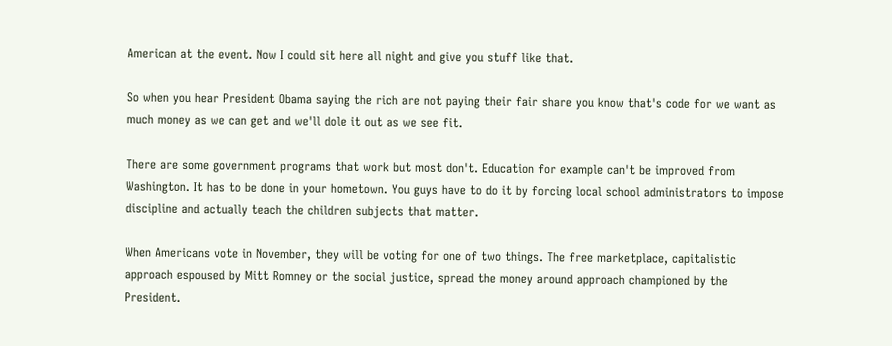American at the event. Now I could sit here all night and give you stuff like that.

So when you hear President Obama saying the rich are not paying their fair share you know that's code for we want as much money as we can get and we'll dole it out as we see fit.

There are some government programs that work but most don't. Education for example can't be improved from Washington. It has to be done in your hometown. You guys have to do it by forcing local school administrators to impose discipline and actually teach the children subjects that matter.

When Americans vote in November, they will be voting for one of two things. The free marketplace, capitalistic approach espoused by Mitt Romney or the social justice, spread the money around approach championed by the President.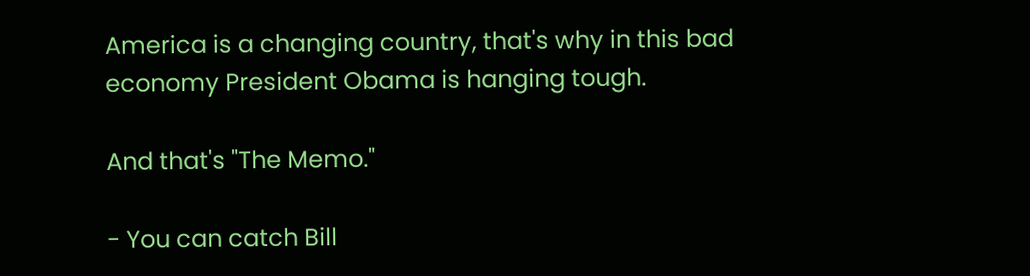America is a changing country, that's why in this bad economy President Obama is hanging tough.

And that's "The Memo."

- You can catch Bill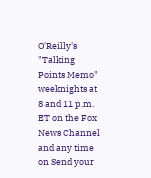O'Reilly's "Talking Points Memo" weeknights at 8 and 11 p.m. ET on the Fox News Channel and any time on Send your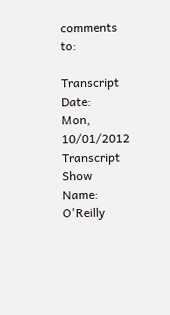comments to:

Transcript Date:
Mon, 10/01/2012
Transcript Show Name:
O'Reilly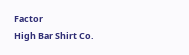Factor
High Bar Shirt Co.